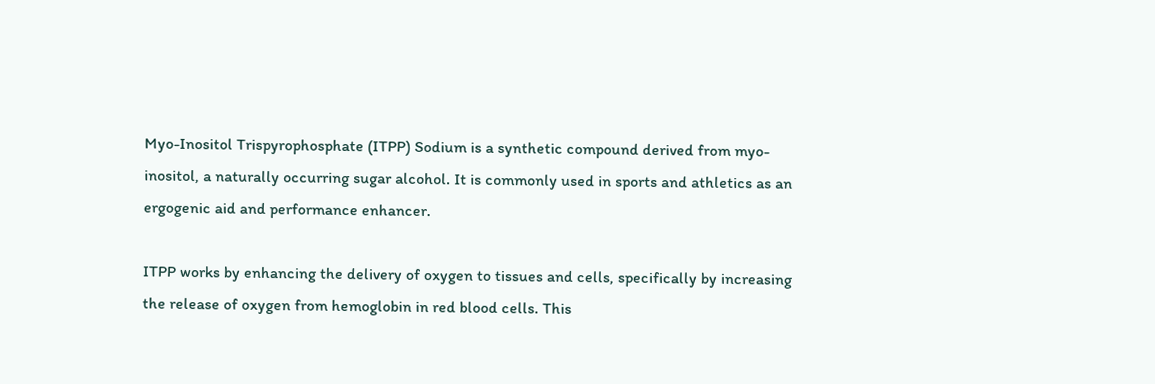Myo-Inositol Trispyrophosphate (ITPP) Sodium is a synthetic compound derived from myo-inositol, a naturally occurring sugar alcohol. It is commonly used in sports and athletics as an ergogenic aid and performance enhancer.

ITPP works by enhancing the delivery of oxygen to tissues and cells, specifically by increasing the release of oxygen from hemoglobin in red blood cells. This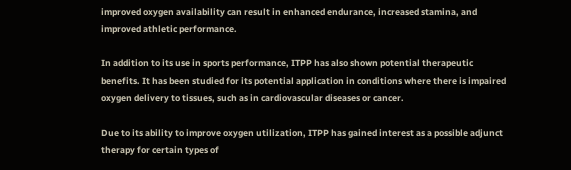improved oxygen availability can result in enhanced endurance, increased stamina, and improved athletic performance.

In addition to its use in sports performance, ITPP has also shown potential therapeutic benefits. It has been studied for its potential application in conditions where there is impaired oxygen delivery to tissues, such as in cardiovascular diseases or cancer.

Due to its ability to improve oxygen utilization, ITPP has gained interest as a possible adjunct therapy for certain types of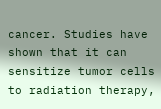cancer. Studies have shown that it can sensitize tumor cells to radiation therapy,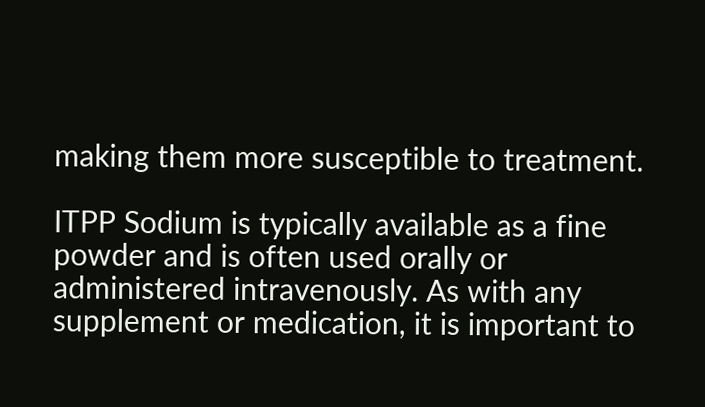making them more susceptible to treatment.

ITPP Sodium is typically available as a fine powder and is often used orally or administered intravenously. As with any supplement or medication, it is important to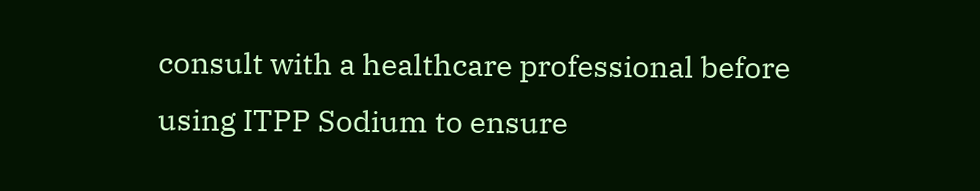consult with a healthcare professional before using ITPP Sodium to ensure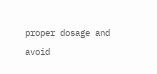proper dosage and avoid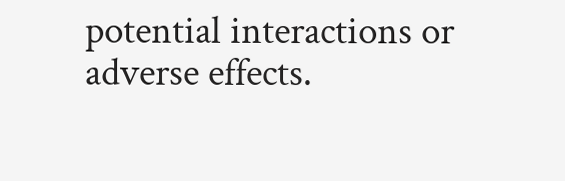potential interactions or adverse effects.